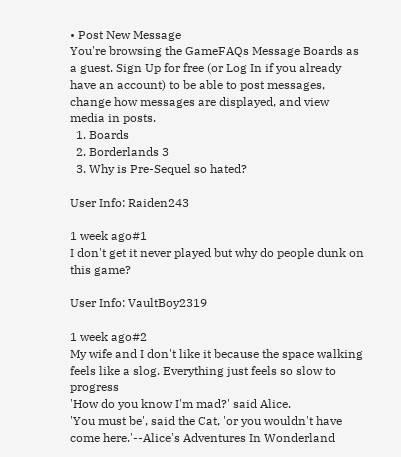• Post New Message
You're browsing the GameFAQs Message Boards as a guest. Sign Up for free (or Log In if you already have an account) to be able to post messages, change how messages are displayed, and view media in posts.
  1. Boards
  2. Borderlands 3
  3. Why is Pre-Sequel so hated?

User Info: Raiden243

1 week ago#1
I don't get it never played but why do people dunk on this game?

User Info: VaultBoy2319

1 week ago#2
My wife and I don't like it because the space walking feels like a slog. Everything just feels so slow to progress
'How do you know I'm mad?' said Alice.
'You must be', said the Cat, 'or you wouldn't have come here.'--Alice's Adventures In Wonderland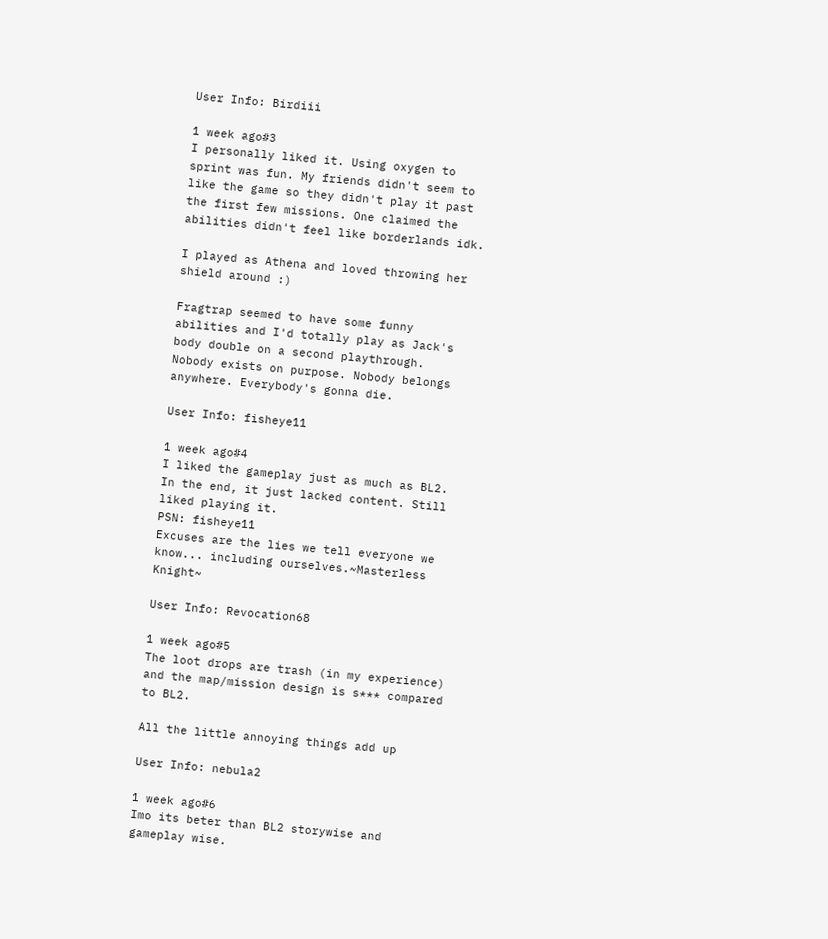User Info: Birdiii

1 week ago#3
I personally liked it. Using oxygen to sprint was fun. My friends didn't seem to like the game so they didn't play it past the first few missions. One claimed the abilities didn't feel like borderlands idk.

I played as Athena and loved throwing her shield around :)

Fragtrap seemed to have some funny abilities and I'd totally play as Jack's body double on a second playthrough.
Nobody exists on purpose. Nobody belongs anywhere. Everybody's gonna die.

User Info: fisheye11

1 week ago#4
I liked the gameplay just as much as BL2. In the end, it just lacked content. Still liked playing it.
PSN: fisheye11
Excuses are the lies we tell everyone we know... including ourselves.~Masterless Knight~

User Info: Revocation68

1 week ago#5
The loot drops are trash (in my experience) and the map/mission design is s*** compared to BL2.

All the little annoying things add up

User Info: nebula2

1 week ago#6
Imo its beter than BL2 storywise and gameplay wise.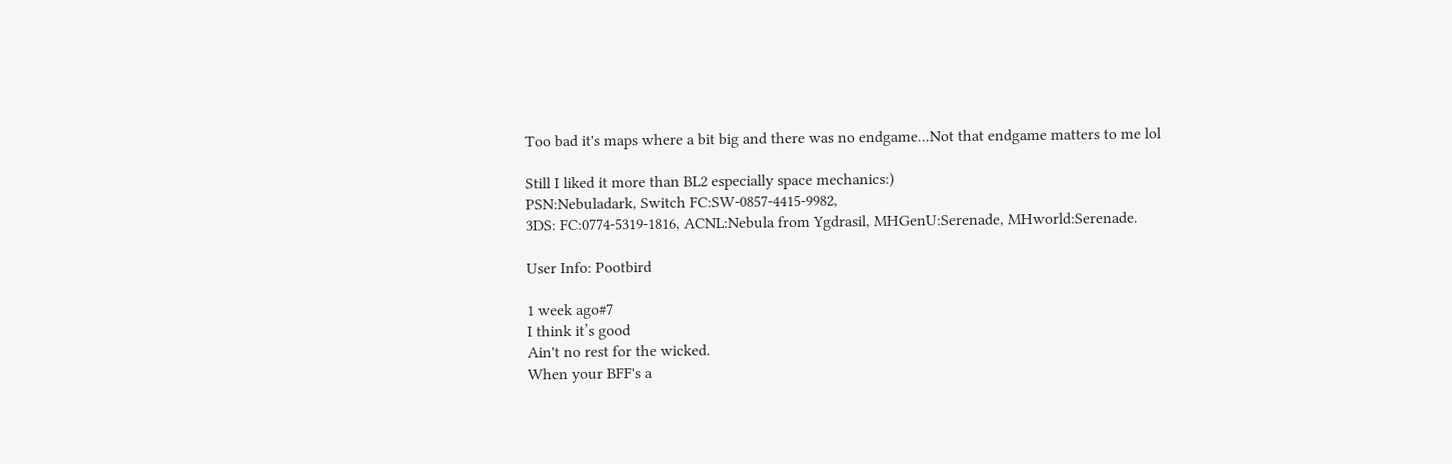Too bad it's maps where a bit big and there was no endgame...Not that endgame matters to me lol

Still I liked it more than BL2 especially space mechanics:)
PSN:Nebuladark, Switch FC:SW-0857-4415-9982,
3DS: FC:0774-5319-1816, ACNL:Nebula from Ygdrasil, MHGenU:Serenade, MHworld:Serenade.

User Info: Pootbird

1 week ago#7
I think it’s good
Ain't no rest for the wicked.
When your BFF's a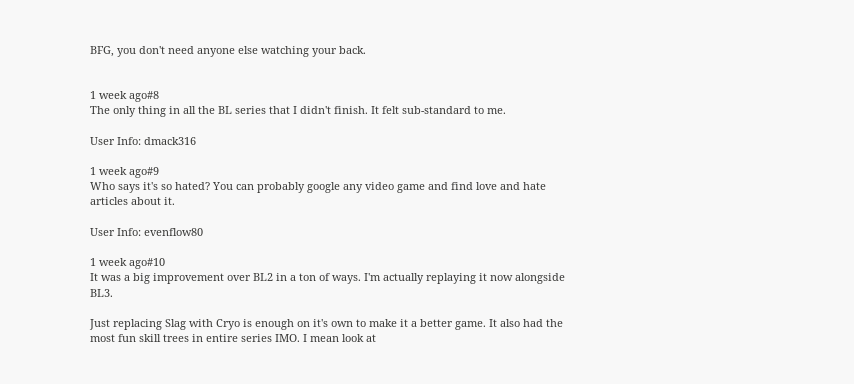BFG, you don't need anyone else watching your back.


1 week ago#8
The only thing in all the BL series that I didn't finish. It felt sub-standard to me.

User Info: dmack316

1 week ago#9
Who says it's so hated? You can probably google any video game and find love and hate articles about it.

User Info: evenflow80

1 week ago#10
It was a big improvement over BL2 in a ton of ways. I'm actually replaying it now alongside BL3.

Just replacing Slag with Cryo is enough on it's own to make it a better game. It also had the most fun skill trees in entire series IMO. I mean look at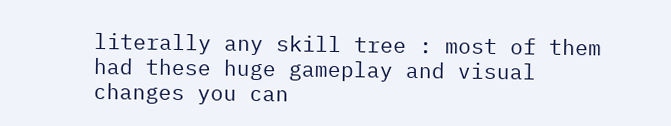literally any skill tree : most of them had these huge gameplay and visual changes you can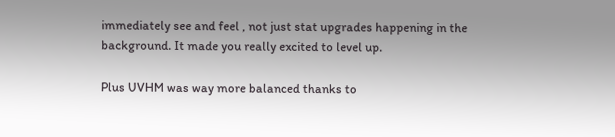immediately see and feel , not just stat upgrades happening in the background. It made you really excited to level up.

Plus UVHM was way more balanced thanks to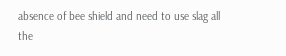absence of bee shield and need to use slag all the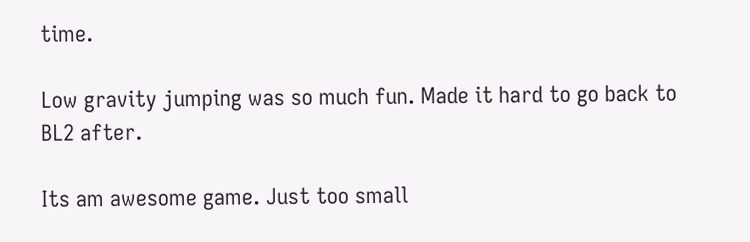time.

Low gravity jumping was so much fun. Made it hard to go back to BL2 after.

Its am awesome game. Just too small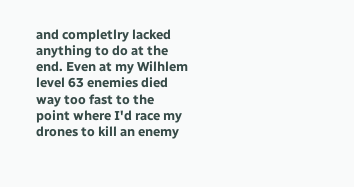and completlry lacked anything to do at the end. Even at my Wilhlem level 63 enemies died way too fast to the point where I'd race my drones to kill an enemy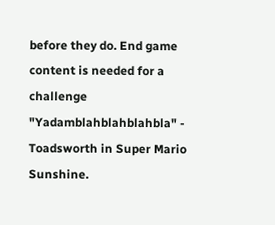before they do. End game content is needed for a challenge
"Yadamblahblahblahbla" - Toadsworth in Super Mario Sunshine.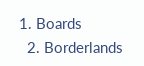1. Boards
  2. Borderlands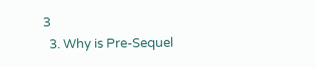3
  3. Why is Pre-Sequel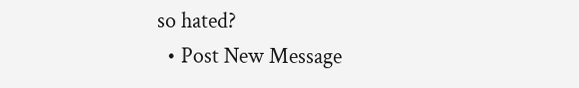so hated?
  • Post New Message